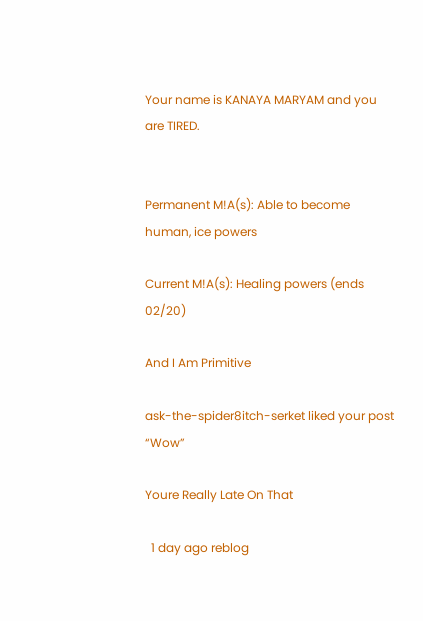Your name is KANAYA MARYAM and you are TIRED.


Permanent M!A(s): Able to become human, ice powers

Current M!A(s): Healing powers (ends 02/20)

And I Am Primitive

ask-the-spider8itch-serket liked your post “Wow”

Youre Really Late On That

  1 day ago reblog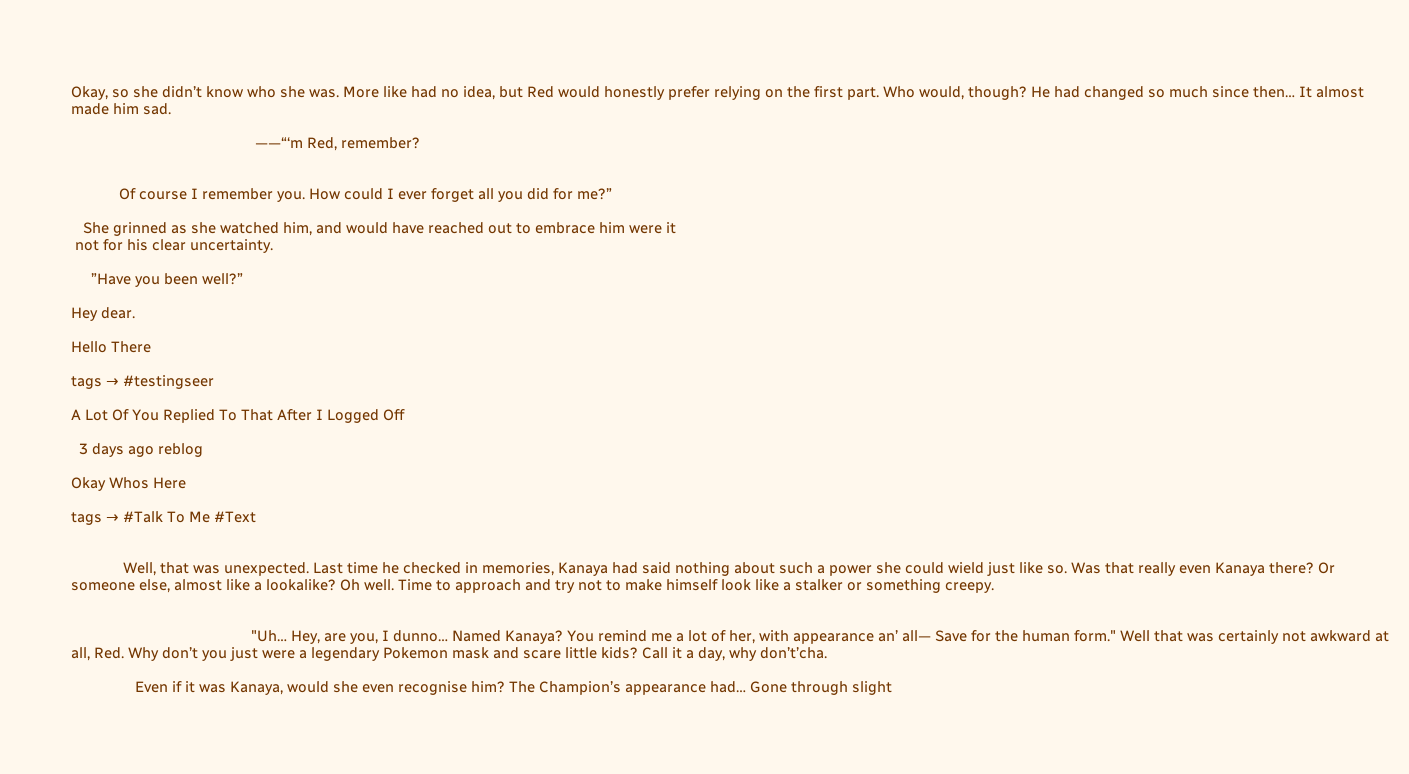Okay, so she didn’t know who she was. More like had no idea, but Red would honestly prefer relying on the first part. Who would, though? He had changed so much since then… It almost made him sad.

                                              ——“‘m Red, remember?


            Of course I remember you. How could I ever forget all you did for me?”

   She grinned as she watched him, and would have reached out to embrace him were it
 not for his clear uncertainty.

     ”Have you been well?”

Hey dear.

Hello There

tags → #testingseer

A Lot Of You Replied To That After I Logged Off

  3 days ago reblog

Okay Whos Here

tags → #Talk To Me #Text


             Well, that was unexpected. Last time he checked in memories, Kanaya had said nothing about such a power she could wield just like so. Was that really even Kanaya there? Or someone else, almost like a lookalike? Oh well. Time to approach and try not to make himself look like a stalker or something creepy.


                                             "Uh… Hey, are you, I dunno… Named Kanaya? You remind me a lot of her, with appearance an’ all— Save for the human form." Well that was certainly not awkward at all, Red. Why don’t you just were a legendary Pokemon mask and scare little kids? Call it a day, why don’t’cha.

                Even if it was Kanaya, would she even recognise him? The Champion’s appearance had… Gone through slight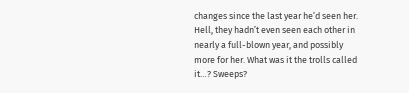changes since the last year he’d seen her. Hell, they hadn’t even seen each other in nearly a full-blown year, and possibly more for her. What was it the trolls called it…? Sweeps?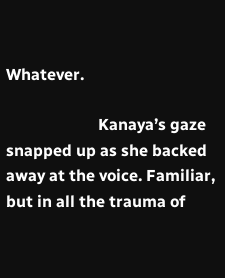Whatever.

                       Kanaya’s gaze snapped up as she backed away at the voice. Familiar, but in all the trauma of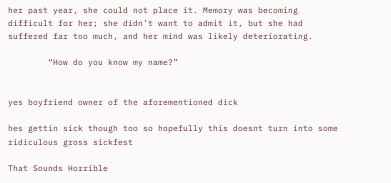her past year, she could not place it. Memory was becoming difficult for her; she didn’t want to admit it, but she had suffered far too much, and her mind was likely deteriorating.

        “How do you know my name?”


yes boyfriend owner of the aforementioned dick

hes gettin sick though too so hopefully this doesnt turn into some ridiculous gross sickfest

That Sounds Horrible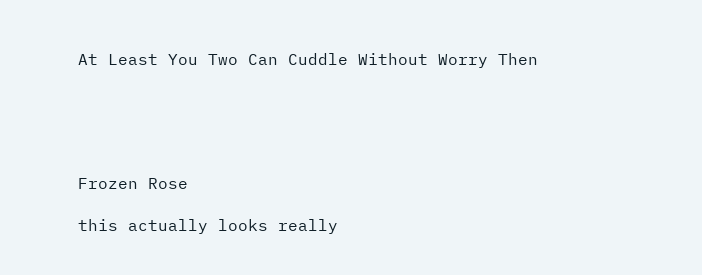At Least You Two Can Cuddle Without Worry Then





Frozen Rose

this actually looks really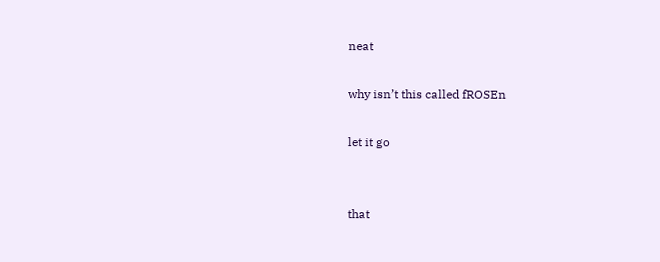neat

why isn’t this called fROSEn

let it go


that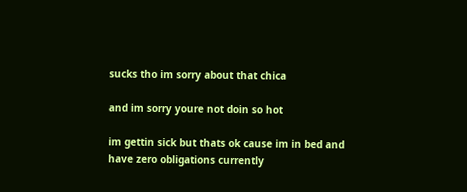sucks tho im sorry about that chica

and im sorry youre not doin so hot

im gettin sick but thats ok cause im in bed and have zero obligations currently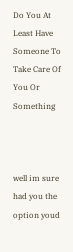Do You At Least Have Someone To Take Care Of You Or Something



well im sure had you the option youd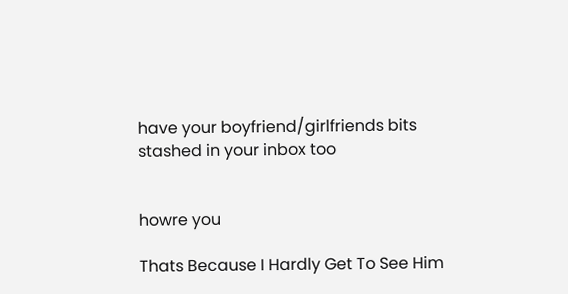have your boyfriend/girlfriends bits stashed in your inbox too


howre you

Thats Because I Hardly Get To See Him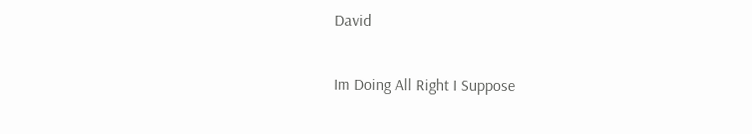David

Im Doing All Right I Suppose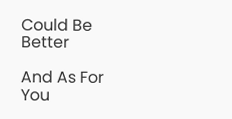Could Be Better

And As For You